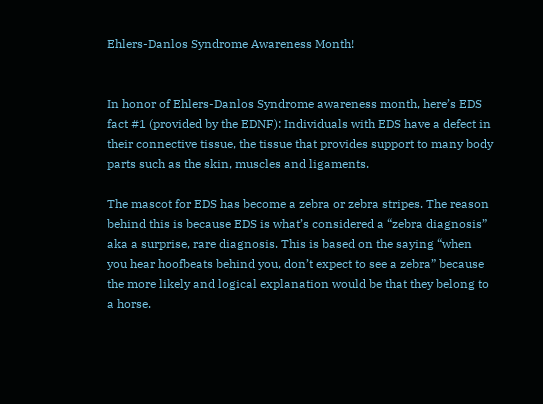Ehlers-Danlos Syndrome Awareness Month!


In honor of Ehlers-Danlos Syndrome awareness month, here’s EDS fact #1 (provided by the EDNF): Individuals with EDS have a defect in their connective tissue, the tissue that provides support to many body parts such as the skin, muscles and ligaments.

The mascot for EDS has become a zebra or zebra stripes. The reason behind this is because EDS is what’s considered a “zebra diagnosis” aka a surprise, rare diagnosis. This is based on the saying “when you hear hoofbeats behind you, don’t expect to see a zebra” because the more likely and logical explanation would be that they belong to a horse.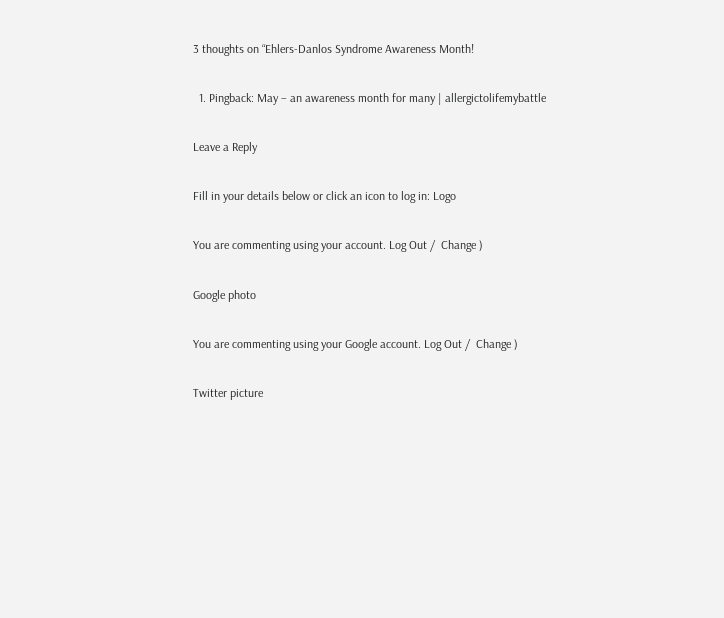3 thoughts on “Ehlers-Danlos Syndrome Awareness Month!

  1. Pingback: May – an awareness month for many | allergictolifemybattle

Leave a Reply

Fill in your details below or click an icon to log in: Logo

You are commenting using your account. Log Out /  Change )

Google photo

You are commenting using your Google account. Log Out /  Change )

Twitter picture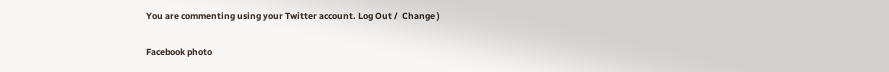You are commenting using your Twitter account. Log Out /  Change )

Facebook photo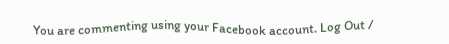You are commenting using your Facebook account. Log Out /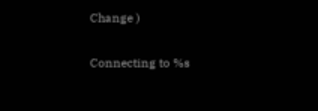Change )

Connecting to %s